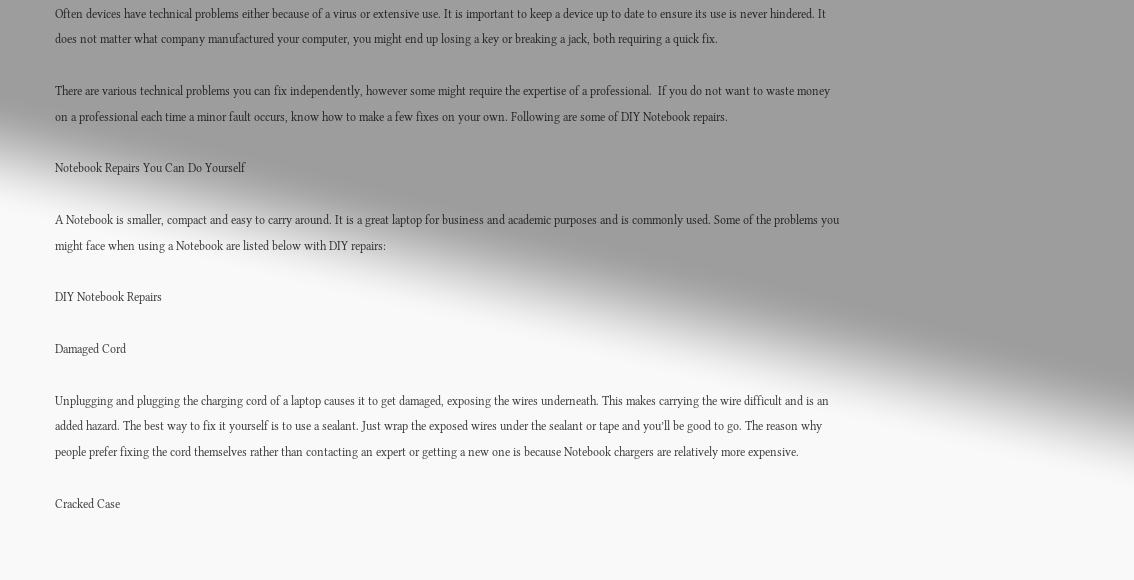Often devices have technical problems either because of a virus or extensive use. It is important to keep a device up to date to ensure its use is never hindered. It does not matter what company manufactured your computer, you might end up losing a key or breaking a jack, both requiring a quick fix.

There are various technical problems you can fix independently, however some might require the expertise of a professional.  If you do not want to waste money on a professional each time a minor fault occurs, know how to make a few fixes on your own. Following are some of DIY Notebook repairs.

Notebook Repairs You Can Do Yourself

A Notebook is smaller, compact and easy to carry around. It is a great laptop for business and academic purposes and is commonly used. Some of the problems you might face when using a Notebook are listed below with DIY repairs:

DIY Notebook Repairs

Damaged Cord

Unplugging and plugging the charging cord of a laptop causes it to get damaged, exposing the wires underneath. This makes carrying the wire difficult and is an added hazard. The best way to fix it yourself is to use a sealant. Just wrap the exposed wires under the sealant or tape and you’ll be good to go. The reason why people prefer fixing the cord themselves rather than contacting an expert or getting a new one is because Notebook chargers are relatively more expensive.

Cracked Case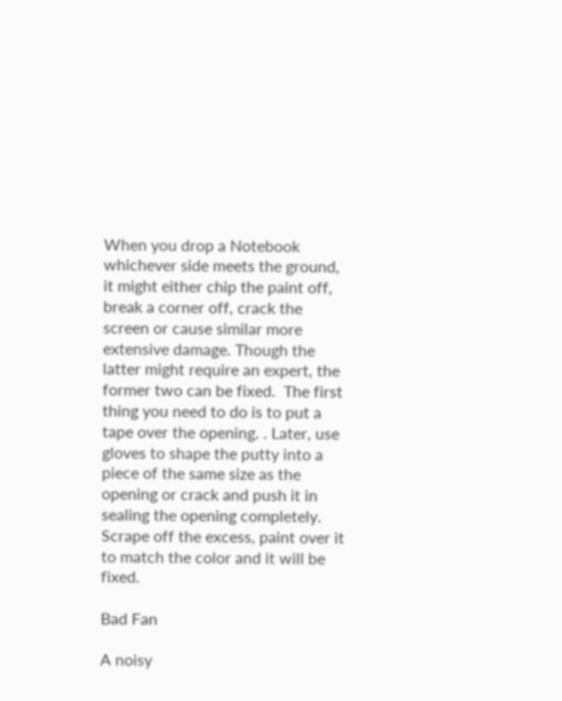When you drop a Notebook whichever side meets the ground, it might either chip the paint off, break a corner off, crack the screen or cause similar more extensive damage. Though the latter might require an expert, the former two can be fixed.  The first thing you need to do is to put a tape over the opening. . Later, use gloves to shape the putty into a piece of the same size as the opening or crack and push it in sealing the opening completely. Scrape off the excess, paint over it to match the color and it will be fixed.

Bad Fan

A noisy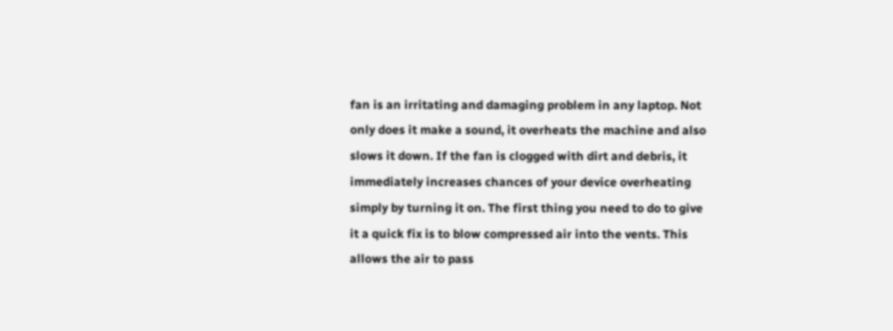fan is an irritating and damaging problem in any laptop. Not only does it make a sound, it overheats the machine and also slows it down. If the fan is clogged with dirt and debris, it immediately increases chances of your device overheating simply by turning it on. The first thing you need to do to give it a quick fix is to blow compressed air into the vents. This allows the air to pass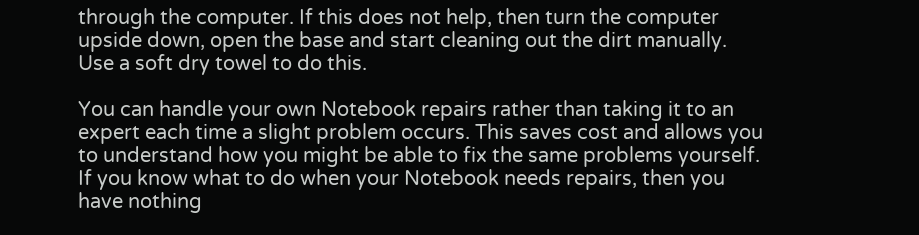through the computer. If this does not help, then turn the computer upside down, open the base and start cleaning out the dirt manually. Use a soft dry towel to do this.

You can handle your own Notebook repairs rather than taking it to an expert each time a slight problem occurs. This saves cost and allows you to understand how you might be able to fix the same problems yourself. If you know what to do when your Notebook needs repairs, then you have nothing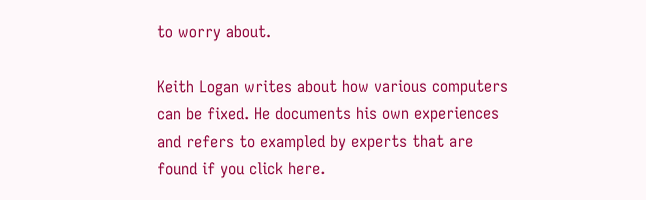to worry about.

Keith Logan writes about how various computers can be fixed. He documents his own experiences and refers to exampled by experts that are found if you click here.